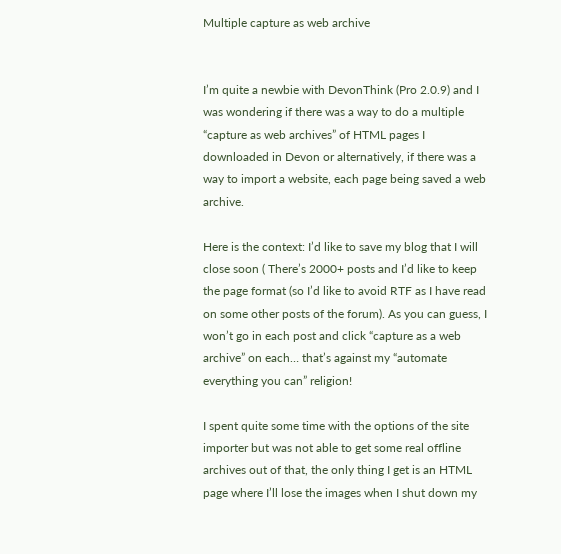Multiple capture as web archive


I’m quite a newbie with DevonThink (Pro 2.0.9) and I was wondering if there was a way to do a multiple “capture as web archives” of HTML pages I downloaded in Devon or alternatively, if there was a way to import a website, each page being saved a web archive.

Here is the context: I’d like to save my blog that I will close soon ( There’s 2000+ posts and I’d like to keep the page format (so I’d like to avoid RTF as I have read on some other posts of the forum). As you can guess, I won’t go in each post and click “capture as a web archive” on each… that’s against my “automate everything you can” religion!

I spent quite some time with the options of the site importer but was not able to get some real offline archives out of that, the only thing I get is an HTML page where I’ll lose the images when I shut down my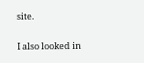site.

I also looked in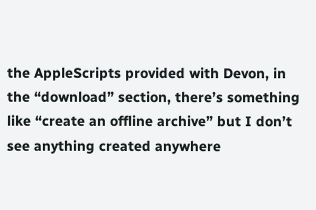the AppleScripts provided with Devon, in the “download” section, there’s something like “create an offline archive” but I don’t see anything created anywhere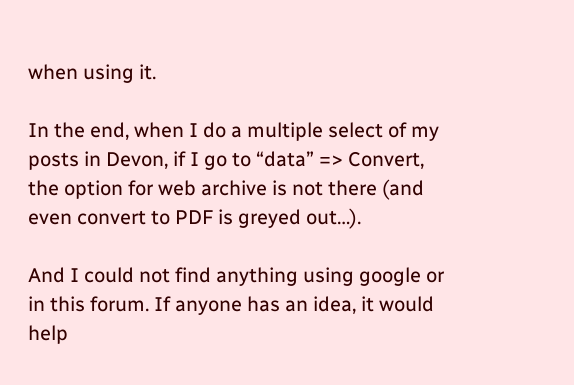when using it.

In the end, when I do a multiple select of my posts in Devon, if I go to “data” => Convert, the option for web archive is not there (and even convert to PDF is greyed out…).

And I could not find anything using google or in this forum. If anyone has an idea, it would help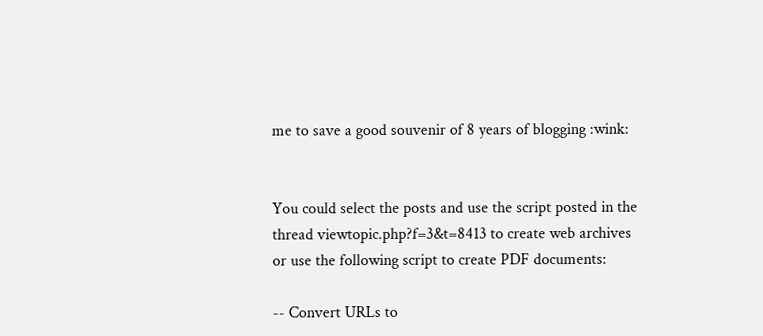me to save a good souvenir of 8 years of blogging :wink:


You could select the posts and use the script posted in the thread viewtopic.php?f=3&t=8413 to create web archives or use the following script to create PDF documents:

-- Convert URLs to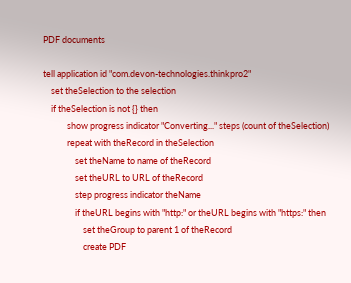PDF documents

tell application id "com.devon-technologies.thinkpro2"
    set theSelection to the selection
    if theSelection is not {} then
            show progress indicator "Converting..." steps (count of theSelection)
            repeat with theRecord in theSelection
                set theName to name of theRecord
                set theURL to URL of theRecord
                step progress indicator theName
                if theURL begins with "http:" or theURL begins with "https:" then
                    set theGroup to parent 1 of theRecord
                    create PDF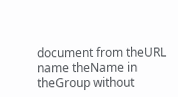document from theURL name theName in theGroup without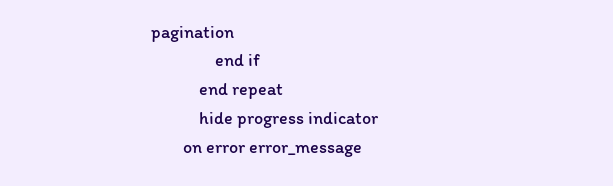pagination
                end if
            end repeat
            hide progress indicator
        on error error_message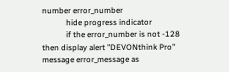number error_number
            hide progress indicator
            if the error_number is not -128 then display alert "DEVONthink Pro" message error_message as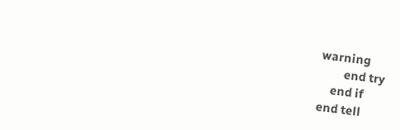warning
        end try
    end if
end tell